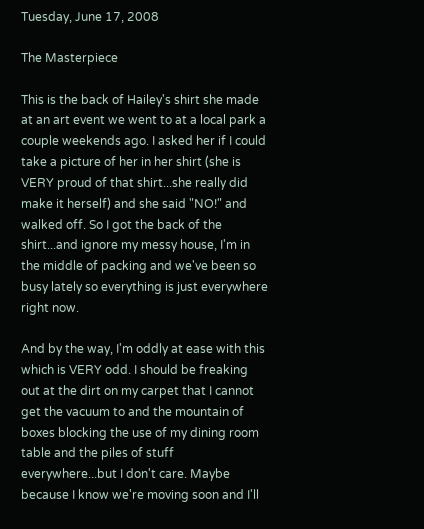Tuesday, June 17, 2008

The Masterpiece

This is the back of Hailey's shirt she made at an art event we went to at a local park a couple weekends ago. I asked her if I could take a picture of her in her shirt (she is VERY proud of that shirt...she really did make it herself) and she said "NO!" and walked off. So I got the back of the shirt...and ignore my messy house, I'm in the middle of packing and we've been so busy lately so everything is just everywhere right now.

And by the way, I'm oddly at ease with this which is VERY odd. I should be freaking out at the dirt on my carpet that I cannot get the vacuum to and the mountain of boxes blocking the use of my dining room table and the piles of stuff everywhere...but I don't care. Maybe because I know we're moving soon and I'll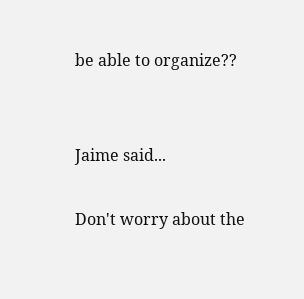be able to organize??


Jaime said...

Don't worry about the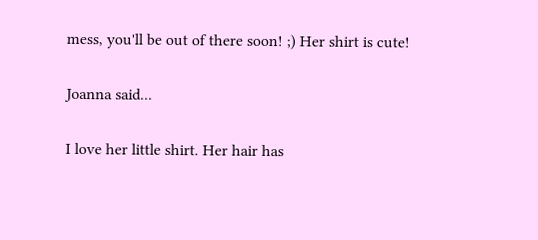mess, you'll be out of there soon! ;) Her shirt is cute!

Joanna said...

I love her little shirt. Her hair has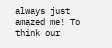always just amazed me! To think our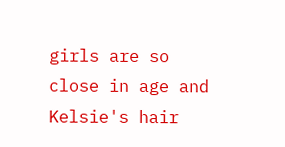girls are so close in age and Kelsie's hair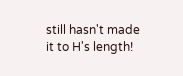still hasn't made it to H's length!